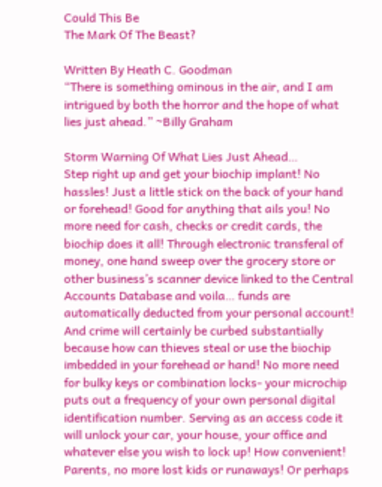Could This Be
The Mark Of The Beast?

Written By Heath C. Goodman
“There is something ominous in the air, and I am intrigued by both the horror and the hope of what lies just ahead.” ~Billy Graham

Storm Warning Of What Lies Just Ahead…
Step right up and get your biochip implant! No hassles! Just a little stick on the back of your hand or forehead! Good for anything that ails you! No more need for cash, checks or credit cards, the biochip does it all! Through electronic transferal of money, one hand sweep over the grocery store or other business’s scanner device linked to the Central Accounts Database and voila… funds are automatically deducted from your personal account! And crime will certainly be curbed substantially because how can thieves steal or use the biochip imbedded in your forehead or hand! No more need for bulky keys or combination locks- your microchip puts out a frequency of your own personal digital identification number. Serving as an access code it will unlock your car, your house, your office and whatever else you wish to lock up! How convenient!
Parents, no more lost kids or runaways! Or perhaps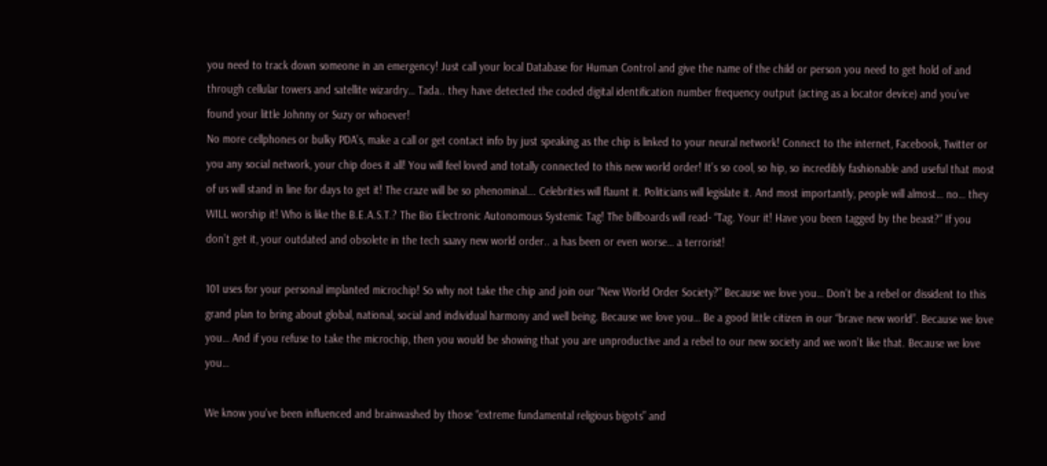you need to track down someone in an emergency! Just call your local Database for Human Control and give the name of the child or person you need to get hold of and through cellular towers and satellite wizardry… Tada.. they have detected the coded digital identification number frequency output (acting as a locator device) and you’ve found your little Johnny or Suzy or whoever!
No more cellphones or bulky PDA’s, make a call or get contact info by just speaking as the chip is linked to your neural network! Connect to the internet, Facebook, Twitter or you any social network, your chip does it all! You will feel loved and totally connected to this new world order! It’s so cool, so hip, so incredibly fashionable and useful that most of us will stand in line for days to get it! The craze will be so phenominal…. Celebrities will flaunt it. Politicians will legislate it. And most importantly, people will almost… no… they WILL worship it! Who is like the B.E.A.S.T.? The Bio Electronic Autonomous Systemic Tag! The billboards will read- “Tag. Your it! Have you been tagged by the beast?” If you don’t get it, your outdated and obsolete in the tech saavy new world order.. a has been or even worse… a terrorist!

101 uses for your personal implanted microchip! So why not take the chip and join our “New World Order Society?” Because we love you… Don’t be a rebel or dissident to this grand plan to bring about global, national, social and individual harmony and well being. Because we love you… Be a good little citizen in our “brave new world”. Because we love you… And if you refuse to take the microchip, then you would be showing that you are unproductive and a rebel to our new society and we won’t like that. Because we love you…

We know you’ve been influenced and brainwashed by those “extreme fundamental religious bigots” and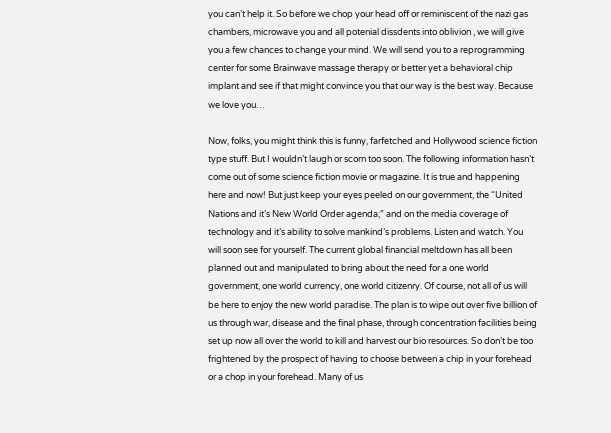you can’t help it. So before we chop your head off or reminiscent of the nazi gas chambers, microwave you and all potenial dissdents into oblivion , we will give you a few chances to change your mind. We will send you to a reprogramming center for some Brainwave massage therapy or better yet a behavioral chip implant and see if that might convince you that our way is the best way. Because we love you…

Now, folks, you might think this is funny, farfetched and Hollywood science fiction type stuff. But I wouldn’t laugh or scorn too soon. The following information hasn’t come out of some science fiction movie or magazine. It is true and happening here and now! But just keep your eyes peeled on our government, the “United Nations and it’s New World Order agenda;” and on the media coverage of technology and it’s ability to solve mankind’s problems. Listen and watch. You will soon see for yourself. The current global financial meltdown has all been planned out and manipulated to bring about the need for a one world government, one world currency, one world citizenry. Of course, not all of us will be here to enjoy the new world paradise. The plan is to wipe out over five billion of us through war, disease and the final phase, through concentration facilities being set up now all over the world to kill and harvest our bio resources. So don’t be too frightened by the prospect of having to choose between a chip in your forehead or a chop in your forehead. Many of us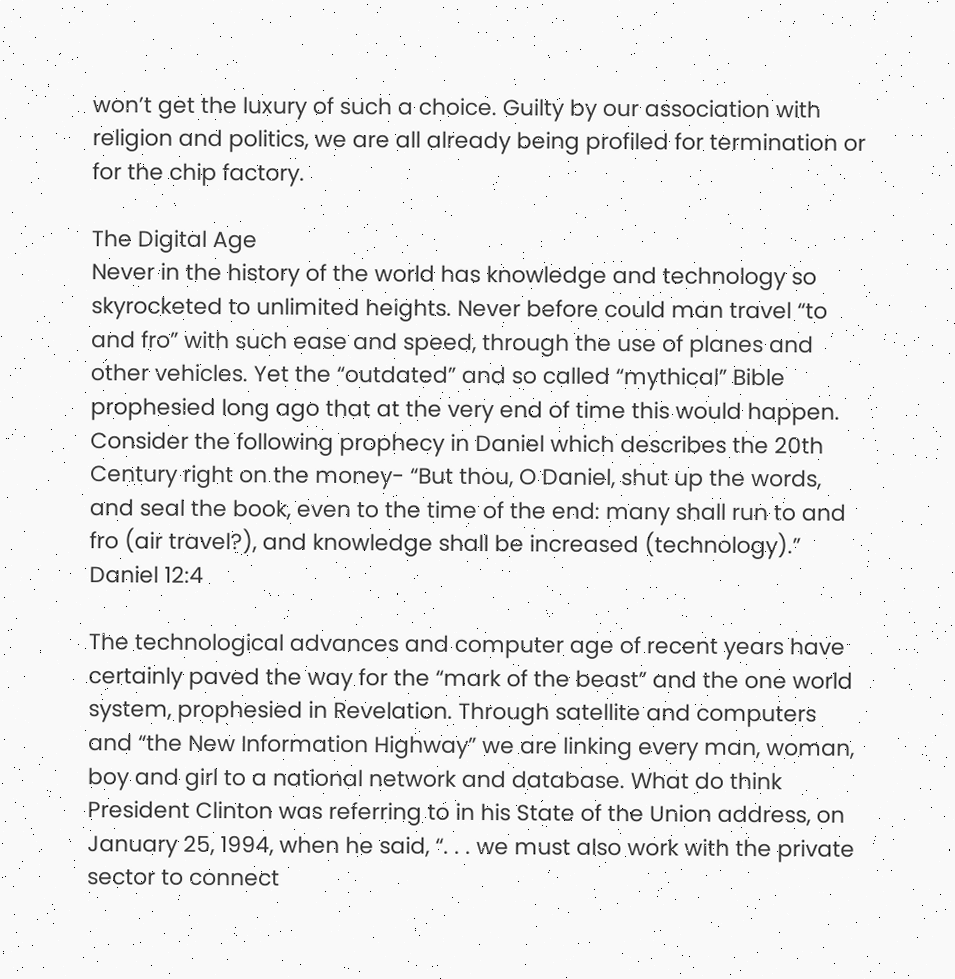won’t get the luxury of such a choice. Guilty by our association with religion and politics, we are all already being profiled for termination or for the chip factory.

The Digital Age
Never in the history of the world has knowledge and technology so skyrocketed to unlimited heights. Never before could man travel “to and fro” with such ease and speed, through the use of planes and other vehicles. Yet the “outdated” and so called “mythical” Bible prophesied long ago that at the very end of time this would happen. Consider the following prophecy in Daniel which describes the 20th Century right on the money- “But thou, O Daniel, shut up the words, and seal the book, even to the time of the end: many shall run to and fro (air travel?), and knowledge shall be increased (technology).” Daniel 12:4

The technological advances and computer age of recent years have certainly paved the way for the “mark of the beast” and the one world system, prophesied in Revelation. Through satellite and computers and “the New Information Highway” we are linking every man, woman, boy and girl to a national network and database. What do think President Clinton was referring to in his State of the Union address, on January 25, 1994, when he said, “. . . we must also work with the private sector to connect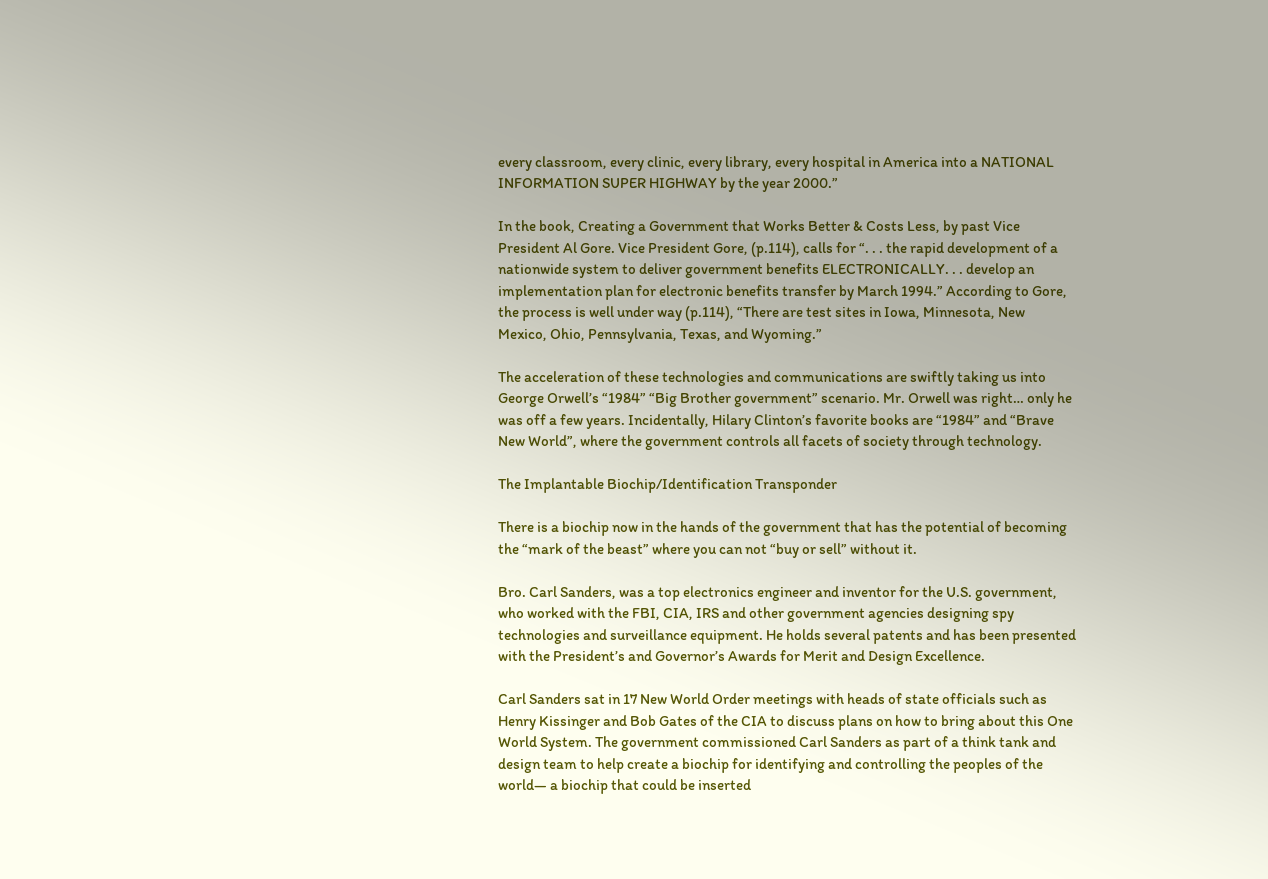every classroom, every clinic, every library, every hospital in America into a NATIONAL INFORMATION SUPER HIGHWAY by the year 2000.”

In the book, Creating a Government that Works Better & Costs Less, by past Vice President Al Gore. Vice President Gore, (p.114), calls for “. . . the rapid development of a nationwide system to deliver government benefits ELECTRONICALLY. . . develop an implementation plan for electronic benefits transfer by March 1994.” According to Gore, the process is well under way (p.114), “There are test sites in Iowa, Minnesota, New Mexico, Ohio, Pennsylvania, Texas, and Wyoming.”

The acceleration of these technologies and communications are swiftly taking us into George Orwell’s “1984” “Big Brother government” scenario. Mr. Orwell was right… only he was off a few years. Incidentally, Hilary Clinton’s favorite books are “1984” and “Brave New World”, where the government controls all facets of society through technology.

The Implantable Biochip/Identification Transponder

There is a biochip now in the hands of the government that has the potential of becoming the “mark of the beast” where you can not “buy or sell” without it.

Bro. Carl Sanders, was a top electronics engineer and inventor for the U.S. government, who worked with the FBI, CIA, IRS and other government agencies designing spy technologies and surveillance equipment. He holds several patents and has been presented with the President’s and Governor’s Awards for Merit and Design Excellence.

Carl Sanders sat in 17 New World Order meetings with heads of state officials such as Henry Kissinger and Bob Gates of the CIA to discuss plans on how to bring about this One World System. The government commissioned Carl Sanders as part of a think tank and design team to help create a biochip for identifying and controlling the peoples of the world— a biochip that could be inserted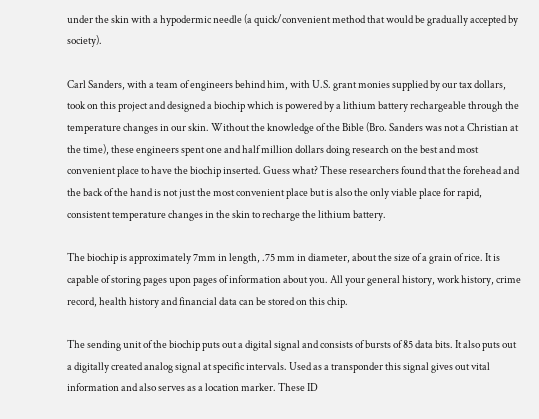under the skin with a hypodermic needle (a quick/convenient method that would be gradually accepted by society).

Carl Sanders, with a team of engineers behind him, with U.S. grant monies supplied by our tax dollars, took on this project and designed a biochip which is powered by a lithium battery rechargeable through the temperature changes in our skin. Without the knowledge of the Bible (Bro. Sanders was not a Christian at the time), these engineers spent one and half million dollars doing research on the best and most convenient place to have the biochip inserted. Guess what? These researchers found that the forehead and the back of the hand is not just the most convenient place but is also the only viable place for rapid, consistent temperature changes in the skin to recharge the lithium battery.

The biochip is approximately 7mm in length, .75 mm in diameter, about the size of a grain of rice. It is capable of storing pages upon pages of information about you. All your general history, work history, crime record, health history and financial data can be stored on this chip.

The sending unit of the biochip puts out a digital signal and consists of bursts of 85 data bits. It also puts out a digitally created analog signal at specific intervals. Used as a transponder this signal gives out vital information and also serves as a location marker. These ID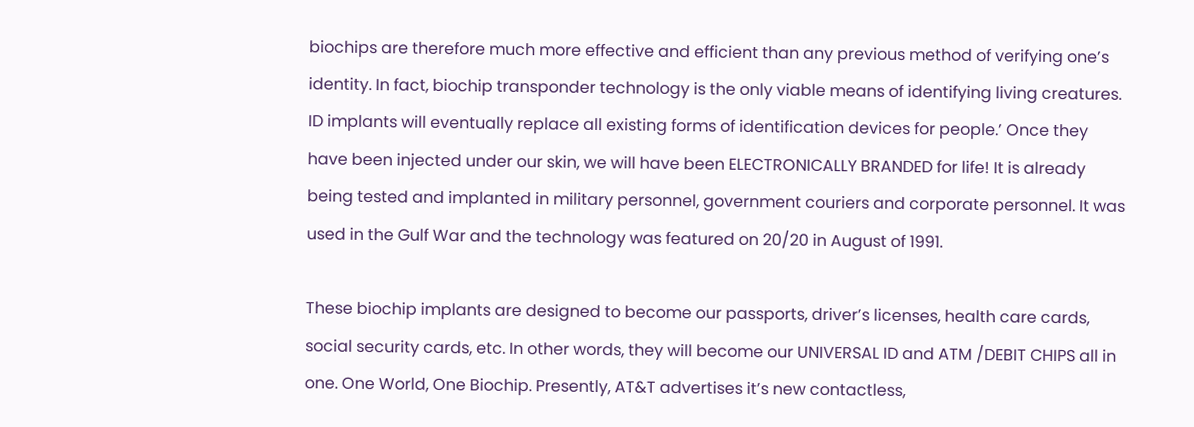biochips are therefore much more effective and efficient than any previous method of verifying one’s identity. In fact, biochip transponder technology is the only viable means of identifying living creatures. ID implants will eventually replace all existing forms of identification devices for people.’ Once they have been injected under our skin, we will have been ELECTRONICALLY BRANDED for life! It is already being tested and implanted in military personnel, government couriers and corporate personnel. It was used in the Gulf War and the technology was featured on 20/20 in August of 1991.

These biochip implants are designed to become our passports, driver’s licenses, health care cards, social security cards, etc. In other words, they will become our UNIVERSAL ID and ATM /DEBIT CHIPS all in one. One World, One Biochip. Presently, AT&T advertises it’s new contactless,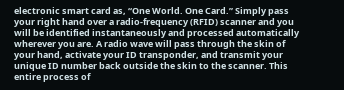electronic smart card as, “One World. One Card.” Simply pass your right hand over a radio-frequency (RFID) scanner and you will be identified instantaneously and processed automatically wherever you are. A radio wave will pass through the skin of your hand, activate your ID transponder, and transmit your unique ID number back outside the skin to the scanner. This entire process of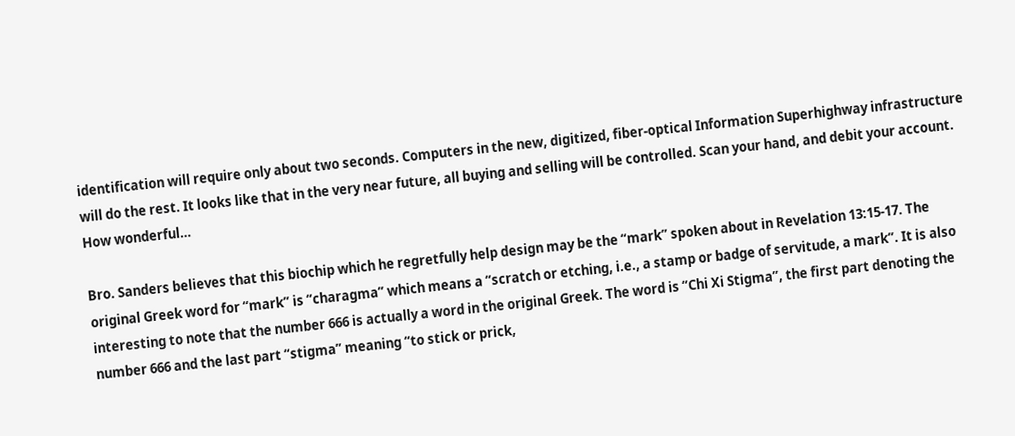identification will require only about two seconds. Computers in the new, digitized, fiber-optical Information Superhighway infrastructure will do the rest. It looks like that in the very near future, all buying and selling will be controlled. Scan your hand, and debit your account. How wonderful…

Bro. Sanders believes that this biochip which he regretfully help design may be the “mark” spoken about in Revelation 13:15-17. The original Greek word for “mark” is “charagma” which means a “scratch or etching, i.e., a stamp or badge of servitude, a mark”. It is also interesting to note that the number 666 is actually a word in the original Greek. The word is “Chi Xi Stigma”, the first part denoting the number 666 and the last part “stigma” meaning “to stick or prick,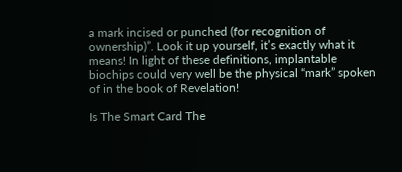a mark incised or punched (for recognition of ownership)”. Look it up yourself, it’s exactly what it means! In light of these definitions, implantable biochips could very well be the physical “mark” spoken of in the book of Revelation!

Is The Smart Card The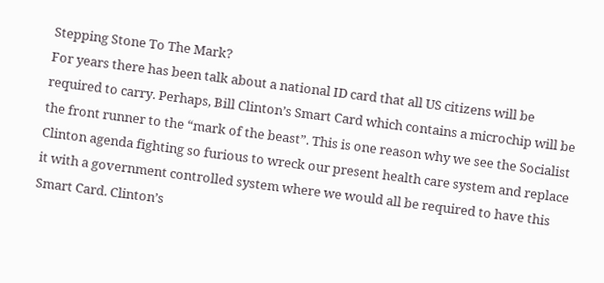Stepping Stone To The Mark?
For years there has been talk about a national ID card that all US citizens will be required to carry. Perhaps, Bill Clinton’s Smart Card which contains a microchip will be the front runner to the “mark of the beast”. This is one reason why we see the Socialist Clinton agenda fighting so furious to wreck our present health care system and replace it with a government controlled system where we would all be required to have this Smart Card. Clinton’s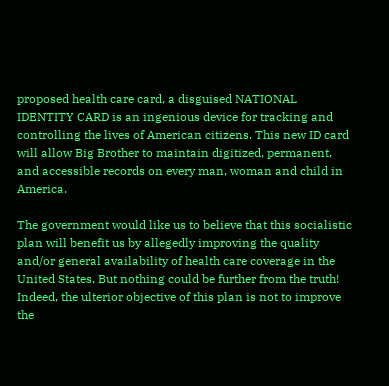proposed health care card, a disguised NATIONAL IDENTITY CARD is an ingenious device for tracking and controlling the lives of American citizens. This new ID card will allow Big Brother to maintain digitized, permanent, and accessible records on every man, woman and child in America.

The government would like us to believe that this socialistic plan will benefit us by allegedly improving the quality and/or general availability of health care coverage in the United States. But nothing could be further from the truth! Indeed, the ulterior objective of this plan is not to improve the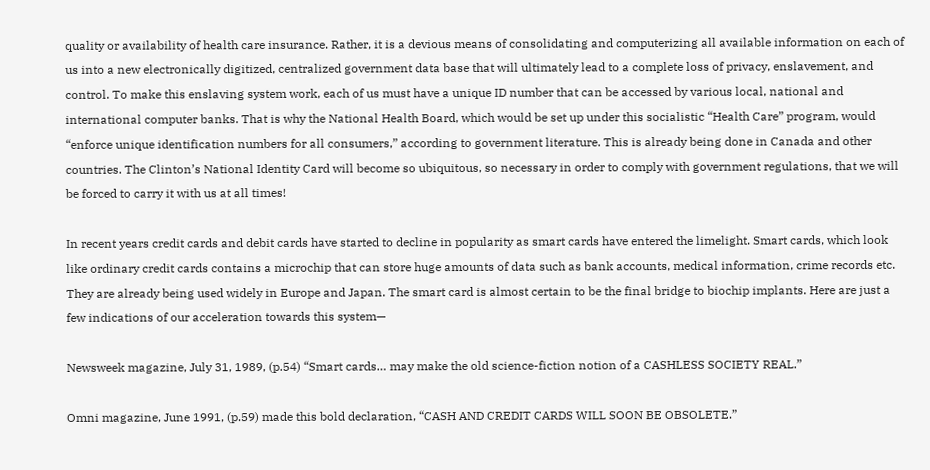quality or availability of health care insurance. Rather, it is a devious means of consolidating and computerizing all available information on each of us into a new electronically digitized, centralized government data base that will ultimately lead to a complete loss of privacy, enslavement, and control. To make this enslaving system work, each of us must have a unique ID number that can be accessed by various local, national and international computer banks. That is why the National Health Board, which would be set up under this socialistic “Health Care” program, would “enforce unique identification numbers for all consumers,” according to government literature. This is already being done in Canada and other countries. The Clinton’s National Identity Card will become so ubiquitous, so necessary in order to comply with government regulations, that we will be forced to carry it with us at all times!

In recent years credit cards and debit cards have started to decline in popularity as smart cards have entered the limelight. Smart cards, which look like ordinary credit cards contains a microchip that can store huge amounts of data such as bank accounts, medical information, crime records etc. They are already being used widely in Europe and Japan. The smart card is almost certain to be the final bridge to biochip implants. Here are just a few indications of our acceleration towards this system—

Newsweek magazine, July 31, 1989, (p.54) “Smart cards… may make the old science-fiction notion of a CASHLESS SOCIETY REAL.”

Omni magazine, June 1991, (p.59) made this bold declaration, “CASH AND CREDIT CARDS WILL SOON BE OBSOLETE.”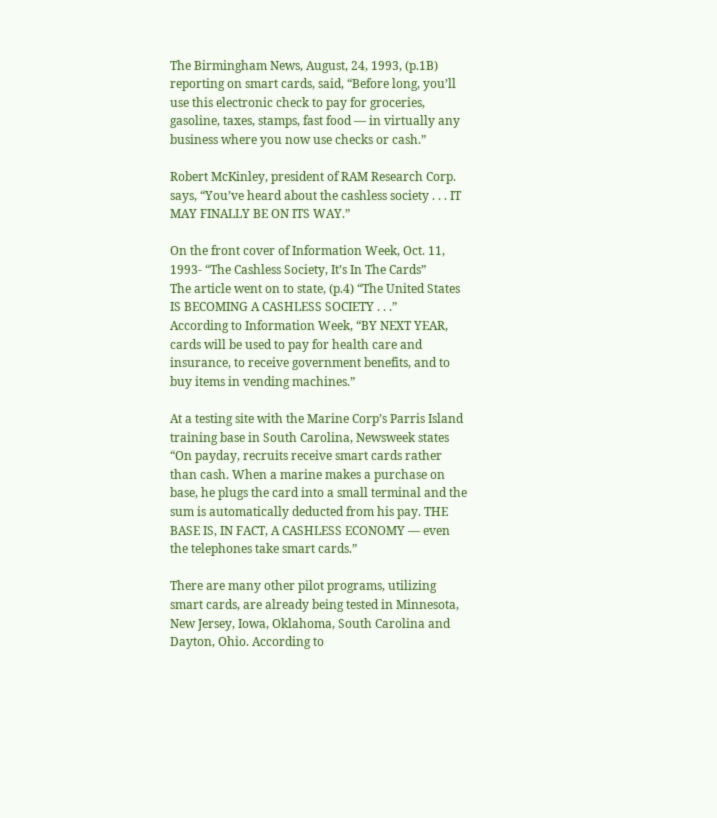The Birmingham News, August, 24, 1993, (p.1B) reporting on smart cards, said, “Before long, you’ll use this electronic check to pay for groceries, gasoline, taxes, stamps, fast food — in virtually any business where you now use checks or cash.”

Robert McKinley, president of RAM Research Corp. says, “You’ve heard about the cashless society . . . IT MAY FINALLY BE ON ITS WAY.”

On the front cover of Information Week, Oct. 11, 1993- “The Cashless Society, It’s In The Cards”
The article went on to state, (p.4) “The United States IS BECOMING A CASHLESS SOCIETY . . .”
According to Information Week, “BY NEXT YEAR, cards will be used to pay for health care and insurance, to receive government benefits, and to buy items in vending machines.”

At a testing site with the Marine Corp’s Parris Island training base in South Carolina, Newsweek states “On payday, recruits receive smart cards rather than cash. When a marine makes a purchase on base, he plugs the card into a small terminal and the sum is automatically deducted from his pay. THE BASE IS, IN FACT, A CASHLESS ECONOMY — even the telephones take smart cards.”

There are many other pilot programs, utilizing smart cards, are already being tested in Minnesota, New Jersey, Iowa, Oklahoma, South Carolina and Dayton, Ohio. According to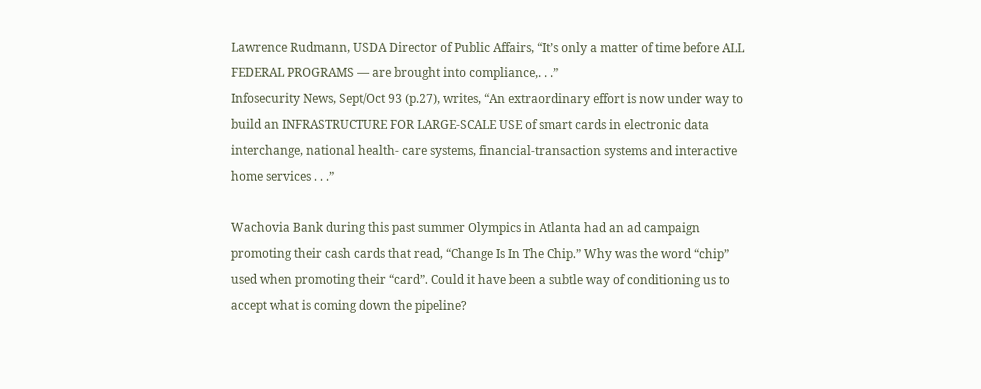Lawrence Rudmann, USDA Director of Public Affairs, “It’s only a matter of time before ALL FEDERAL PROGRAMS — are brought into compliance,. . .”
Infosecurity News, Sept/Oct 93 (p.27), writes, “An extraordinary effort is now under way to build an INFRASTRUCTURE FOR LARGE-SCALE USE of smart cards in electronic data interchange, national health- care systems, financial-transaction systems and interactive home services . . .”

Wachovia Bank during this past summer Olympics in Atlanta had an ad campaign promoting their cash cards that read, “Change Is In The Chip.” Why was the word “chip” used when promoting their “card”. Could it have been a subtle way of conditioning us to accept what is coming down the pipeline?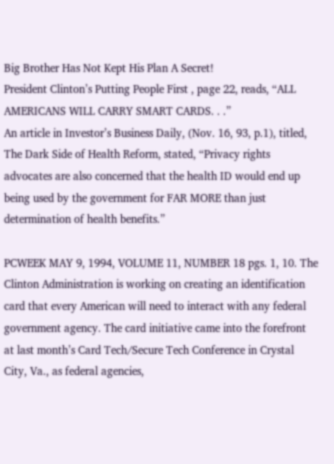Big Brother Has Not Kept His Plan A Secret!
President Clinton’s Putting People First , page 22, reads, “ALL AMERICANS WILL CARRY SMART CARDS. . .”
An article in Investor’s Business Daily, (Nov. 16, 93, p.1), titled, The Dark Side of Health Reform, stated, “Privacy rights advocates are also concerned that the health ID would end up being used by the government for FAR MORE than just determination of health benefits.”

PCWEEK MAY 9, 1994, VOLUME 11, NUMBER 18 pgs. 1, 10. The Clinton Administration is working on creating an identification card that every American will need to interact with any federal government agency. The card initiative came into the forefront at last month’s Card Tech/Secure Tech Conference in Crystal City, Va., as federal agencies,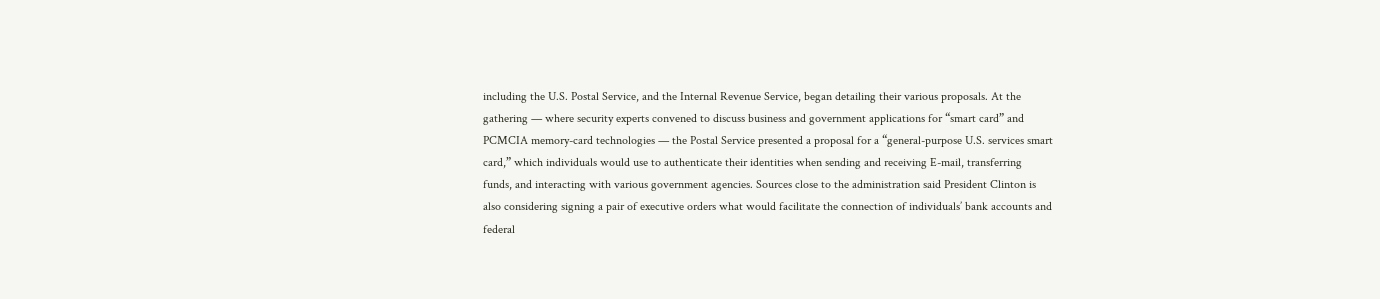including the U.S. Postal Service, and the Internal Revenue Service, began detailing their various proposals. At the gathering — where security experts convened to discuss business and government applications for “smart card” and PCMCIA memory-card technologies — the Postal Service presented a proposal for a “general-purpose U.S. services smart card,” which individuals would use to authenticate their identities when sending and receiving E-mail, transferring funds, and interacting with various government agencies. Sources close to the administration said President Clinton is also considering signing a pair of executive orders what would facilitate the connection of individuals’ bank accounts and federal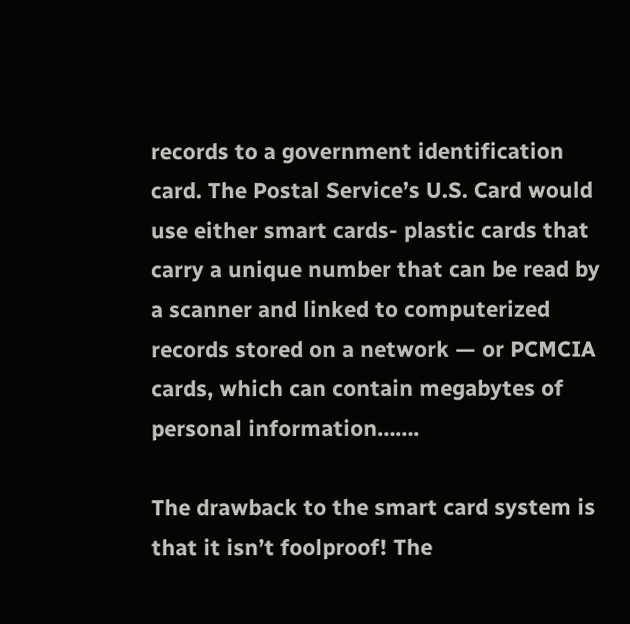records to a government identification card. The Postal Service’s U.S. Card would use either smart cards- plastic cards that carry a unique number that can be read by a scanner and linked to computerized records stored on a network — or PCMCIA cards, which can contain megabytes of personal information…….

The drawback to the smart card system is that it isn’t foolproof! The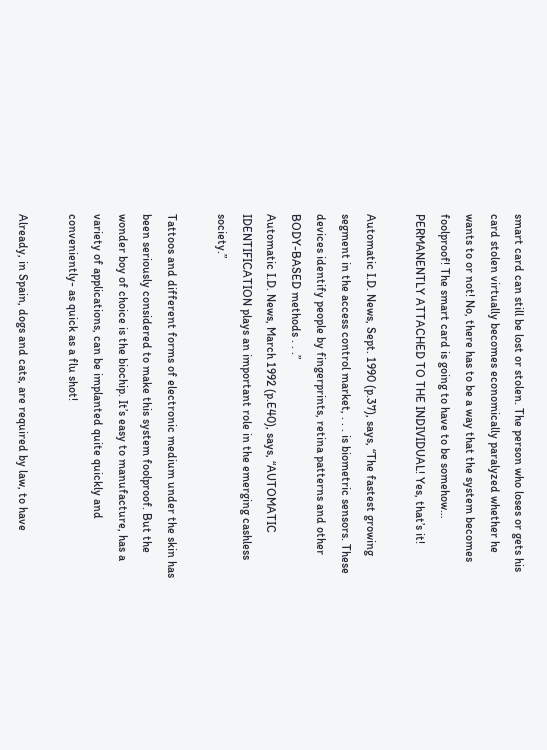smart card can still be lost or stolen. The person who loses or gets his card stolen virtually becomes economically paralyzed whether he wants to or not! No, there has to be a way that the system becomes foolproof! The smart card is going to have to be somehow… PERMANENTLY ATTACHED TO THE INDIVIDUAL! Yes, that’s it!

Automatic I.D. News, Sept. 1990 (p.37), says, “The fastest growing segment in the access control market, . . . is biometric sensors. These devices identify people by fingerprints, retina patterns and other BODY-BASED methods . . .”
Automatic I.D. News, March 1992 (p.E40), says, “AUTOMATIC IDENTIFICATION plays an important role in the emerging cashless society.”

Tattoos and different forms of electronic medium under the skin has been seriously considered to make this system foolproof. But the wonder boy of choice is the biochip. It’s easy to manufacture, has a variety of applications, can be implanted quite quickly and conveniently- as quick as a flu shot!

Already, in Spain, dogs and cats, are required by law, to have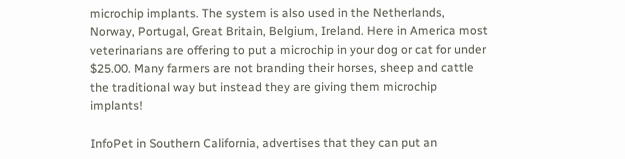microchip implants. The system is also used in the Netherlands, Norway, Portugal, Great Britain, Belgium, Ireland. Here in America most veterinarians are offering to put a microchip in your dog or cat for under $25.00. Many farmers are not branding their horses, sheep and cattle the traditional way but instead they are giving them microchip implants!

InfoPet in Southern California, advertises that they can put an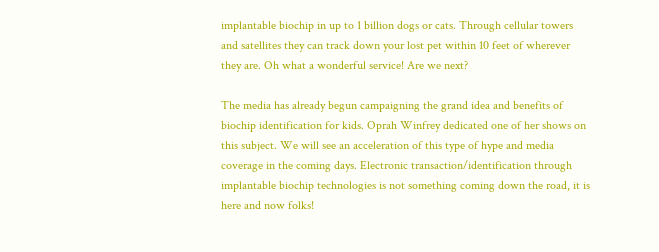implantable biochip in up to 1 billion dogs or cats. Through cellular towers and satellites they can track down your lost pet within 10 feet of wherever they are. Oh what a wonderful service! Are we next?

The media has already begun campaigning the grand idea and benefits of biochip identification for kids. Oprah Winfrey dedicated one of her shows on this subject. We will see an acceleration of this type of hype and media coverage in the coming days. Electronic transaction/identification through implantable biochip technologies is not something coming down the road, it is here and now folks!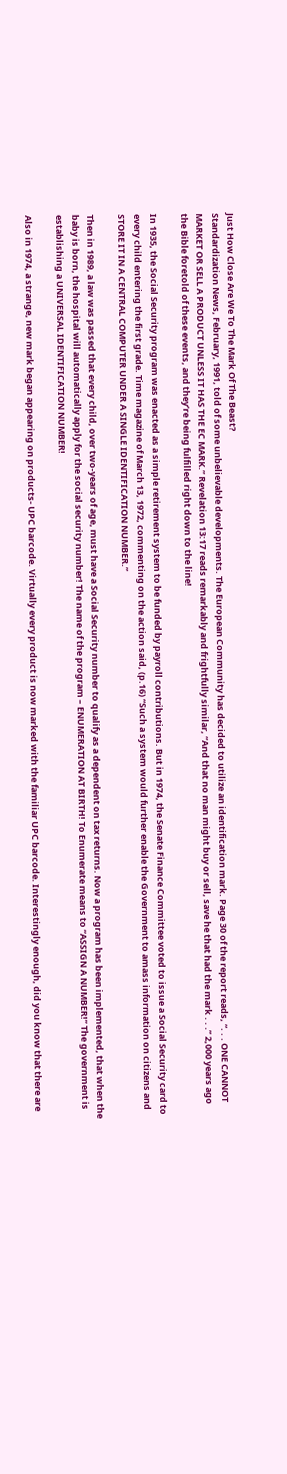Just How Close Are We To The Mark Of The Beast?
Standardization News, February, 1991, told of some unbelievable developments. The European Community has decided to utilize an identification mark. Page 30 of the report reads, “. . . ONE CANNOT MARKET OR SELL A PRODUCT UNLESS IT HAS THE EC MARK.” Revelation 13:17 reads remarkably and frightfully similar, “And that no man might buy or sell, save he that had the mark . . .” 2,000 years ago the Bible foretold of these events, and they’re being fulfilled right down to the line!

In 1935, the Social Security program was enacted as a simple retirement system to be funded by payroll contributions. But in 1974, the Senate Finance Committee voted to issue a Social Security card to every child entering the first grade. Time magazine of March 13, 1972, commenting on the action said, (p.16) “Such a system would further enable the Government to amass information on citizens and STORE IT IN A CENTRAL COMPUTER UNDER A SINGLE IDENTIFICATION NUMBER.”

Then in 1989, a law was passed that every child, over two-years of age, must have a Social Security number to qualify as a dependent on tax returns. Now a program has been implemented, that when the baby is born, the hospital will automatically apply for the social security number! The name of the program – ENUMERATION AT BIRTH! To Enumerate means to “ASSIGN A NUMBER!” The government is establishing a UNIVERSAL IDENTIFICATION NUMBER!

Also in 1974, a strange, new mark began appearing on products- UPC barcode. Virtually every product is now marked with the familiar UPC barcode. Interestingly enough, did you know that there are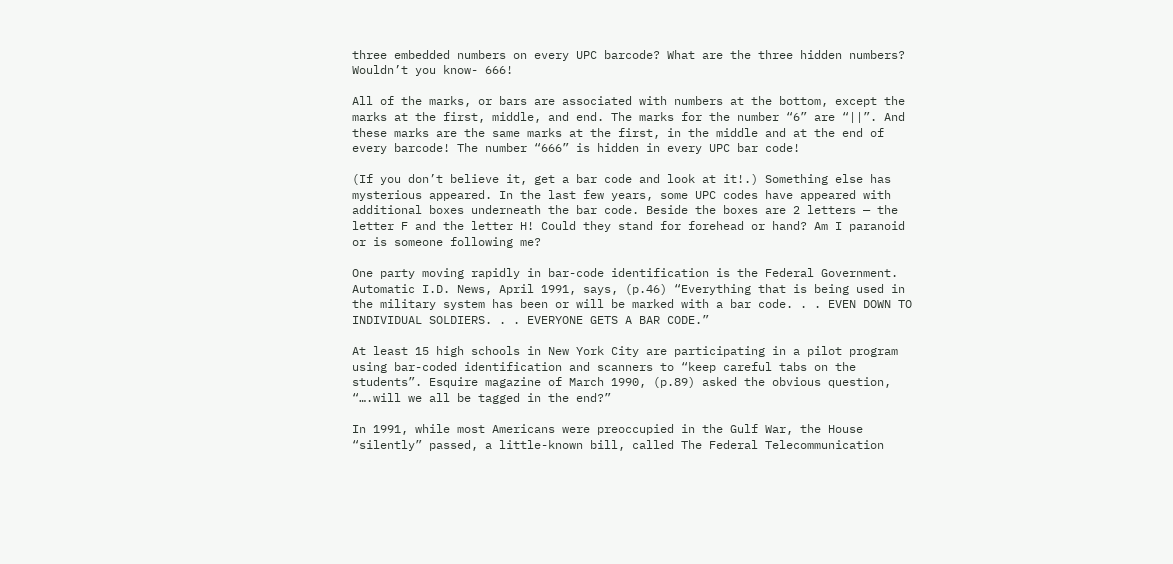three embedded numbers on every UPC barcode? What are the three hidden numbers? Wouldn’t you know- 666!

All of the marks, or bars are associated with numbers at the bottom, except the marks at the first, middle, and end. The marks for the number “6” are “||”. And these marks are the same marks at the first, in the middle and at the end of every barcode! The number “666” is hidden in every UPC bar code!

(If you don’t believe it, get a bar code and look at it!.) Something else has mysterious appeared. In the last few years, some UPC codes have appeared with additional boxes underneath the bar code. Beside the boxes are 2 letters — the letter F and the letter H! Could they stand for forehead or hand? Am I paranoid or is someone following me?

One party moving rapidly in bar-code identification is the Federal Government. Automatic I.D. News, April 1991, says, (p.46) “Everything that is being used in the military system has been or will be marked with a bar code. . . EVEN DOWN TO INDIVIDUAL SOLDIERS. . . EVERYONE GETS A BAR CODE.”

At least 15 high schools in New York City are participating in a pilot program using bar-coded identification and scanners to “keep careful tabs on the students”. Esquire magazine of March 1990, (p.89) asked the obvious question, “….will we all be tagged in the end?”

In 1991, while most Americans were preoccupied in the Gulf War, the House “silently” passed, a little-known bill, called The Federal Telecommunication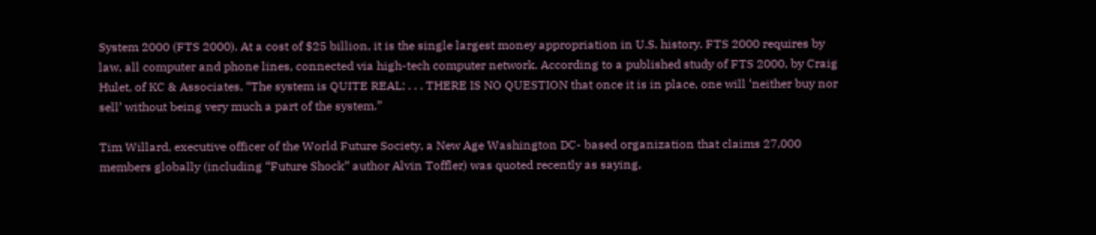System 2000 (FTS 2000). At a cost of $25 billion, it is the single largest money appropriation in U.S. history. FTS 2000 requires by law, all computer and phone lines, connected via high-tech computer network. According to a published study of FTS 2000, by Craig Hulet, of KC & Associates, “The system is QUITE REAL; . . . THERE IS NO QUESTION that once it is in place, one will ‘neither buy nor sell’ without being very much a part of the system.”

Tim Willard, executive officer of the World Future Society, a New Age Washington DC- based organization that claims 27,000 members globally (including “Future Shock” author Alvin Toffler) was quoted recently as saying,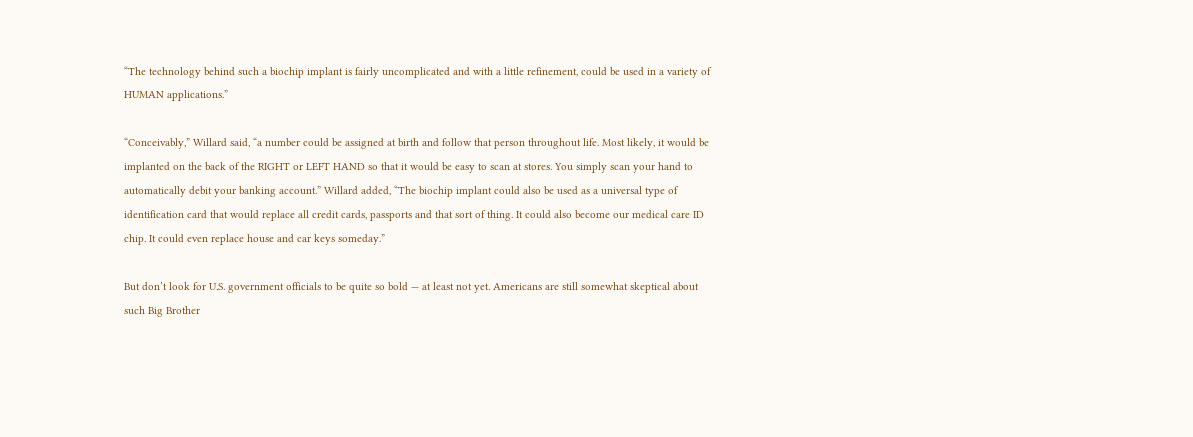“The technology behind such a biochip implant is fairly uncomplicated and with a little refinement, could be used in a variety of HUMAN applications.”

“Conceivably,” Willard said, “a number could be assigned at birth and follow that person throughout life. Most likely, it would be implanted on the back of the RIGHT or LEFT HAND so that it would be easy to scan at stores. You simply scan your hand to automatically debit your banking account.” Willard added, “The biochip implant could also be used as a universal type of identification card that would replace all credit cards, passports and that sort of thing. It could also become our medical care ID chip. It could even replace house and car keys someday.”

But don’t look for U.S. government officials to be quite so bold — at least not yet. Americans are still somewhat skeptical about such Big Brother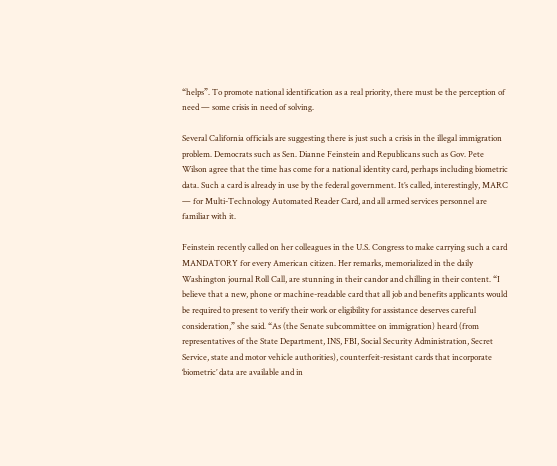“helps”. To promote national identification as a real priority, there must be the perception of need — some crisis in need of solving.

Several California officials are suggesting there is just such a crisis in the illegal immigration problem. Democrats such as Sen. Dianne Feinstein and Republicans such as Gov. Pete Wilson agree that the time has come for a national identity card, perhaps including biometric data. Such a card is already in use by the federal government. It’s called, interestingly, MARC — for Multi-Technology Automated Reader Card, and all armed services personnel are familiar with it.

Feinstein recently called on her colleagues in the U.S. Congress to make carrying such a card MANDATORY for every American citizen. Her remarks, memorialized in the daily Washington journal Roll Call, are stunning in their candor and chilling in their content. “I believe that a new, phone or machine-readable card that all job and benefits applicants would be required to present to verify their work or eligibility for assistance deserves careful consideration,” she said. “As (the Senate subcommittee on immigration) heard (from representatives of the State Department, INS, FBI, Social Security Administration, Secret Service, state and motor vehicle authorities), counterfeit-resistant cards that incorporate ‘biometric’ data are available and in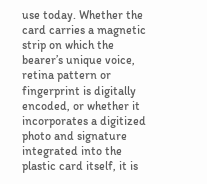use today. Whether the card carries a magnetic strip on which the bearer’s unique voice, retina pattern or fingerprint is digitally encoded, or whether it incorporates a digitized photo and signature integrated into the plastic card itself, it is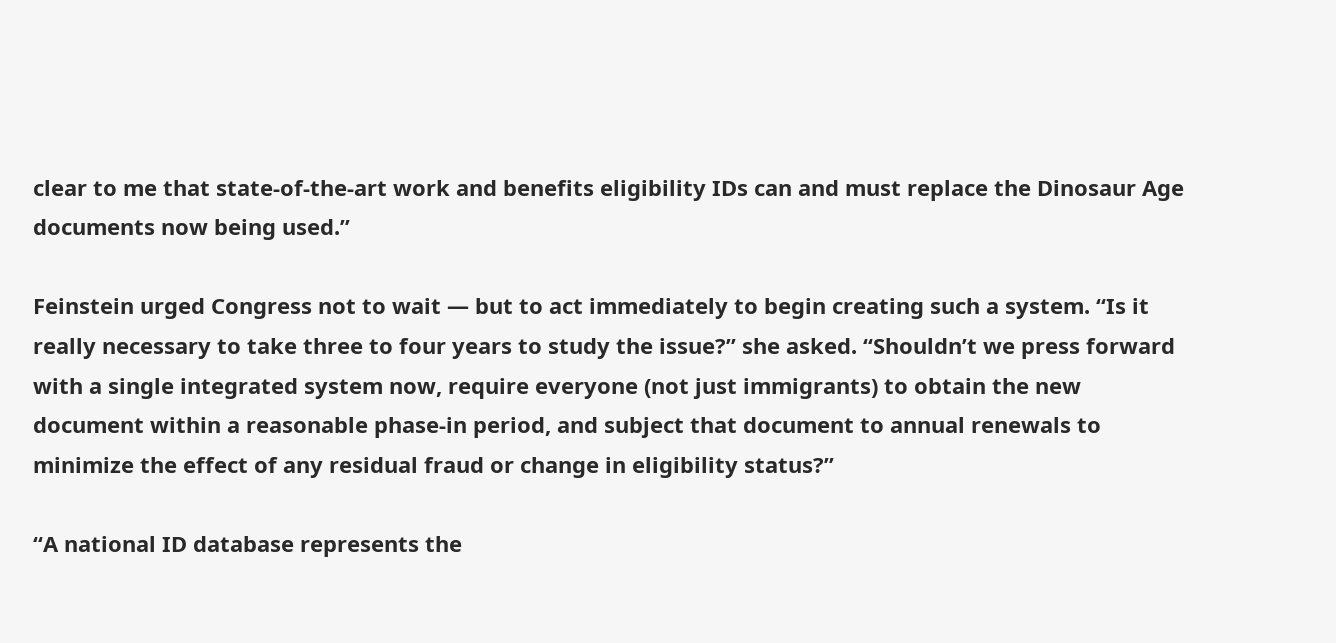clear to me that state-of-the-art work and benefits eligibility IDs can and must replace the Dinosaur Age documents now being used.”

Feinstein urged Congress not to wait — but to act immediately to begin creating such a system. “Is it really necessary to take three to four years to study the issue?” she asked. “Shouldn’t we press forward with a single integrated system now, require everyone (not just immigrants) to obtain the new document within a reasonable phase-in period, and subject that document to annual renewals to minimize the effect of any residual fraud or change in eligibility status?”

“A national ID database represents the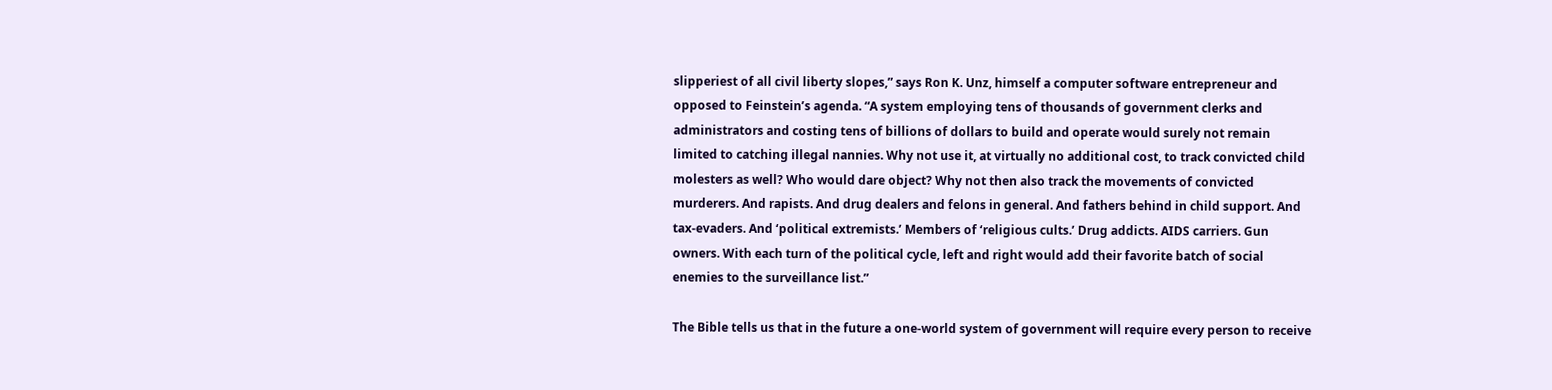slipperiest of all civil liberty slopes,” says Ron K. Unz, himself a computer software entrepreneur and opposed to Feinstein’s agenda. “A system employing tens of thousands of government clerks and administrators and costing tens of billions of dollars to build and operate would surely not remain limited to catching illegal nannies. Why not use it, at virtually no additional cost, to track convicted child molesters as well? Who would dare object? Why not then also track the movements of convicted murderers. And rapists. And drug dealers and felons in general. And fathers behind in child support. And tax-evaders. And ‘political extremists.’ Members of ‘religious cults.’ Drug addicts. AIDS carriers. Gun owners. With each turn of the political cycle, left and right would add their favorite batch of social enemies to the surveillance list.”

The Bible tells us that in the future a one-world system of government will require every person to receive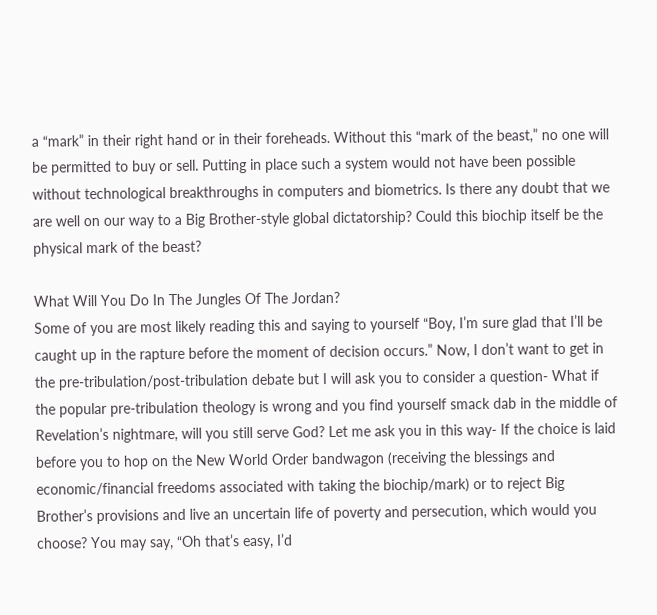a “mark” in their right hand or in their foreheads. Without this “mark of the beast,” no one will be permitted to buy or sell. Putting in place such a system would not have been possible without technological breakthroughs in computers and biometrics. Is there any doubt that we are well on our way to a Big Brother-style global dictatorship? Could this biochip itself be the physical mark of the beast?

What Will You Do In The Jungles Of The Jordan?
Some of you are most likely reading this and saying to yourself “Boy, I’m sure glad that I’ll be caught up in the rapture before the moment of decision occurs.” Now, I don’t want to get in the pre-tribulation/post-tribulation debate but I will ask you to consider a question- What if the popular pre-tribulation theology is wrong and you find yourself smack dab in the middle of Revelation’s nightmare, will you still serve God? Let me ask you in this way- If the choice is laid before you to hop on the New World Order bandwagon (receiving the blessings and economic/financial freedoms associated with taking the biochip/mark) or to reject Big Brother’s provisions and live an uncertain life of poverty and persecution, which would you choose? You may say, “Oh that’s easy, I’d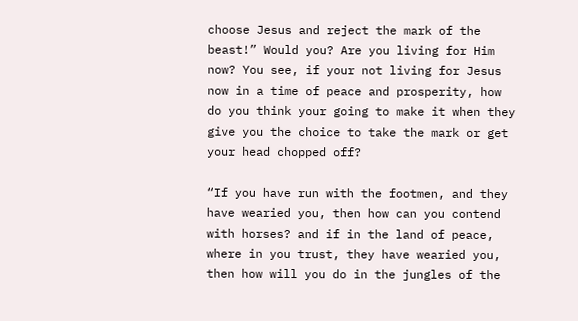choose Jesus and reject the mark of the beast!” Would you? Are you living for Him now? You see, if your not living for Jesus now in a time of peace and prosperity, how do you think your going to make it when they give you the choice to take the mark or get your head chopped off?

“If you have run with the footmen, and they have wearied you, then how can you contend with horses? and if in the land of peace, where in you trust, they have wearied you, then how will you do in the jungles of the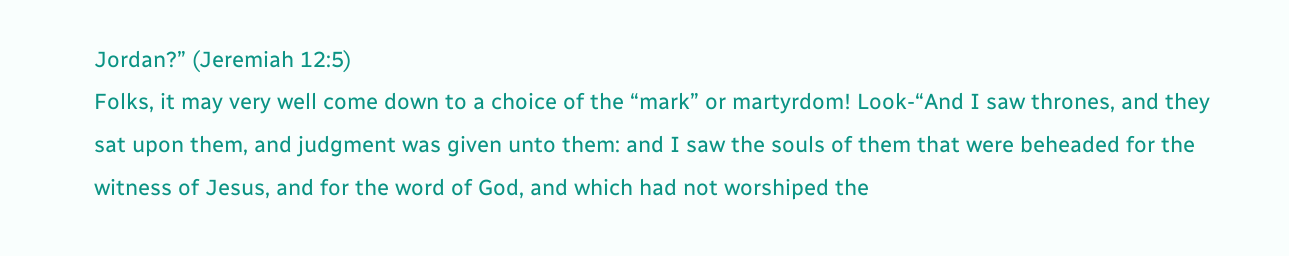Jordan?” (Jeremiah 12:5)
Folks, it may very well come down to a choice of the “mark” or martyrdom! Look-“And I saw thrones, and they sat upon them, and judgment was given unto them: and I saw the souls of them that were beheaded for the witness of Jesus, and for the word of God, and which had not worshiped the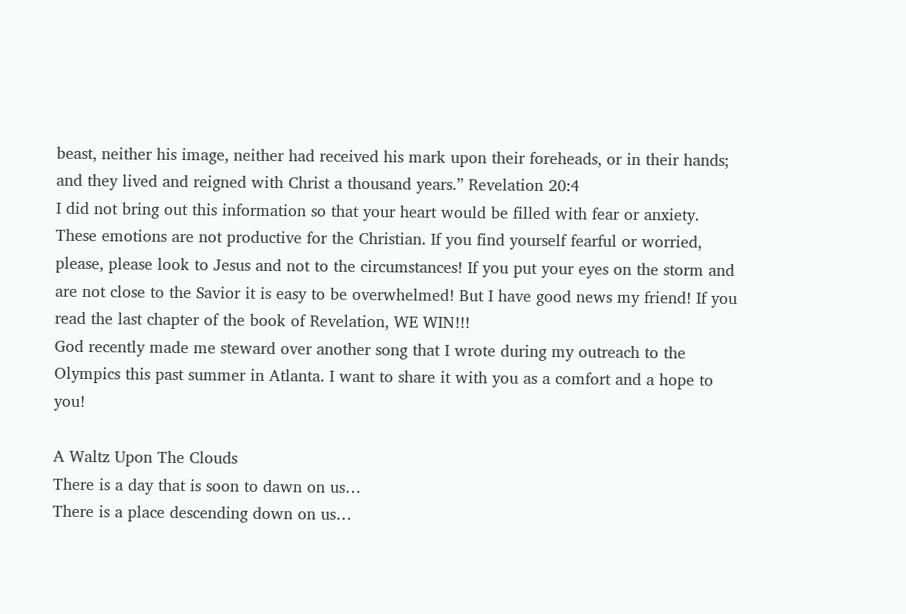beast, neither his image, neither had received his mark upon their foreheads, or in their hands; and they lived and reigned with Christ a thousand years.” Revelation 20:4
I did not bring out this information so that your heart would be filled with fear or anxiety. These emotions are not productive for the Christian. If you find yourself fearful or worried, please, please look to Jesus and not to the circumstances! If you put your eyes on the storm and are not close to the Savior it is easy to be overwhelmed! But I have good news my friend! If you read the last chapter of the book of Revelation, WE WIN!!!
God recently made me steward over another song that I wrote during my outreach to the Olympics this past summer in Atlanta. I want to share it with you as a comfort and a hope to you!

A Waltz Upon The Clouds
There is a day that is soon to dawn on us…
There is a place descending down on us…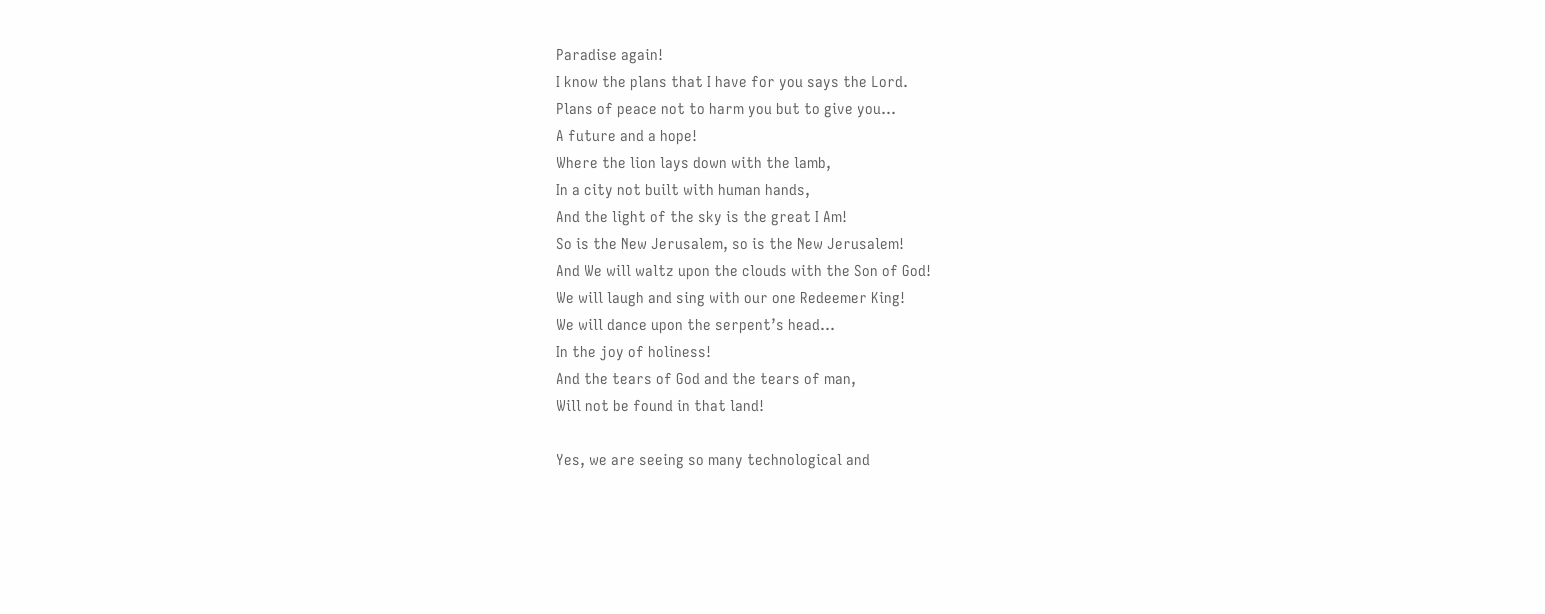Paradise again!
I know the plans that I have for you says the Lord.
Plans of peace not to harm you but to give you…
A future and a hope!
Where the lion lays down with the lamb,
In a city not built with human hands,
And the light of the sky is the great I Am!
So is the New Jerusalem, so is the New Jerusalem!
And We will waltz upon the clouds with the Son of God!
We will laugh and sing with our one Redeemer King!
We will dance upon the serpent’s head…
In the joy of holiness!
And the tears of God and the tears of man,
Will not be found in that land!

Yes, we are seeing so many technological and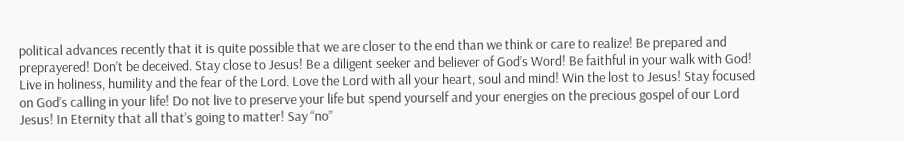political advances recently that it is quite possible that we are closer to the end than we think or care to realize! Be prepared and preprayered! Don’t be deceived. Stay close to Jesus! Be a diligent seeker and believer of God’s Word! Be faithful in your walk with God! Live in holiness, humility and the fear of the Lord. Love the Lord with all your heart, soul and mind! Win the lost to Jesus! Stay focused on God’s calling in your life! Do not live to preserve your life but spend yourself and your energies on the precious gospel of our Lord Jesus! In Eternity that all that’s going to matter! Say “no”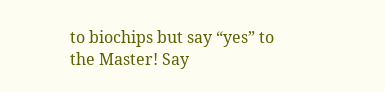to biochips but say “yes” to the Master! Say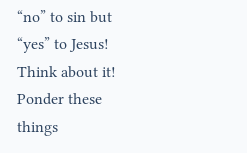“no” to sin but “yes” to Jesus! Think about it! Ponder these things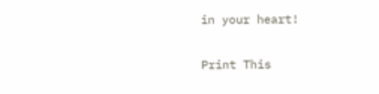in your heart!

Print This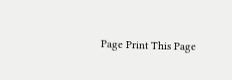Page Print This Page